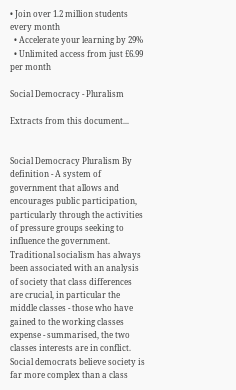• Join over 1.2 million students every month
  • Accelerate your learning by 29%
  • Unlimited access from just £6.99 per month

Social Democracy - Pluralism

Extracts from this document...


Social Democracy Pluralism By definition - A system of government that allows and encourages public participation, particularly through the activities of pressure groups seeking to influence the government. Traditional socialism has always been associated with an analysis of society that class differences are crucial, in particular the middle classes - those who have gained to the working classes expense - summarised, the two classes interests are in conflict. Social democrats believe society is far more complex than a class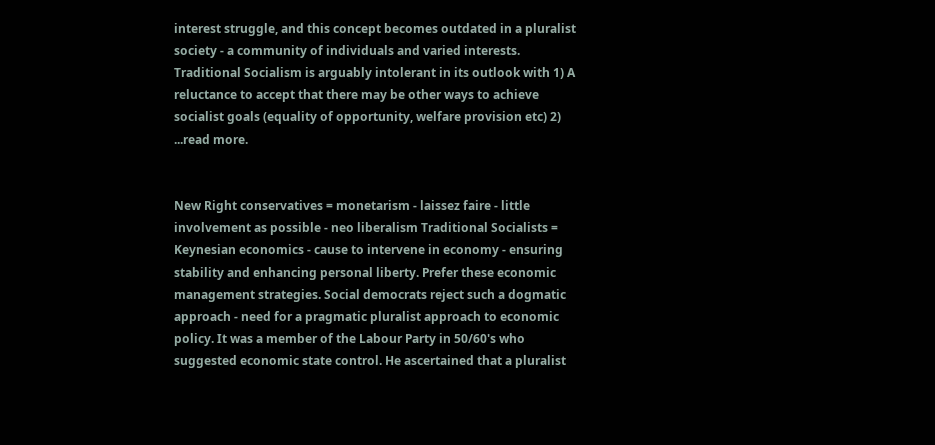interest struggle, and this concept becomes outdated in a pluralist society - a community of individuals and varied interests. Traditional Socialism is arguably intolerant in its outlook with 1) A reluctance to accept that there may be other ways to achieve socialist goals (equality of opportunity, welfare provision etc) 2) ...read more.


New Right conservatives = monetarism - laissez faire - little involvement as possible - neo liberalism Traditional Socialists = Keynesian economics - cause to intervene in economy - ensuring stability and enhancing personal liberty. Prefer these economic management strategies. Social democrats reject such a dogmatic approach - need for a pragmatic pluralist approach to economic policy. It was a member of the Labour Party in 50/60's who suggested economic state control. He ascertained that a pluralist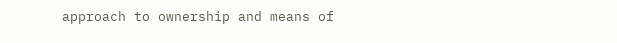approach to ownership and means of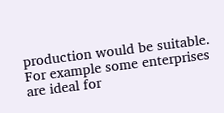production would be suitable. For example some enterprises are ideal for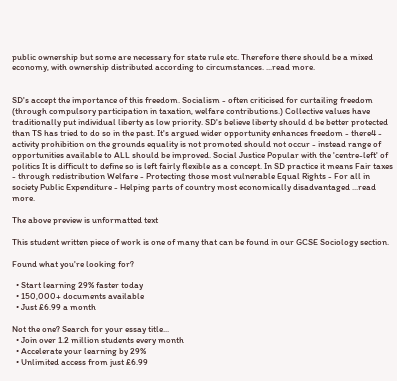public ownership but some are necessary for state rule etc. Therefore there should be a mixed economy, with ownership distributed according to circumstances. ...read more.


SD's accept the importance of this freedom. Socialism - often criticised for curtailing freedom (through compulsory participation in taxation, welfare contributions.) Collective values have traditionally put individual liberty as low priority. SD's believe liberty should d be better protected than TS has tried to do so in the past. It's argued wider opportunity enhances freedom - there4 - activity prohibition on the grounds equality is not promoted should not occur - instead range of opportunities available to ALL should be improved. Social Justice Popular with the 'centre-left' of politics It is difficult to define so is left fairly flexible as a concept. In SD practice it means Fair taxes - through redistribution Welfare - Protecting those most vulnerable Equal Rights - For all in society Public Expenditure - Helping parts of country most economically disadvantaged ...read more.

The above preview is unformatted text

This student written piece of work is one of many that can be found in our GCSE Sociology section.

Found what you're looking for?

  • Start learning 29% faster today
  • 150,000+ documents available
  • Just £6.99 a month

Not the one? Search for your essay title...
  • Join over 1.2 million students every month
  • Accelerate your learning by 29%
  • Unlimited access from just £6.99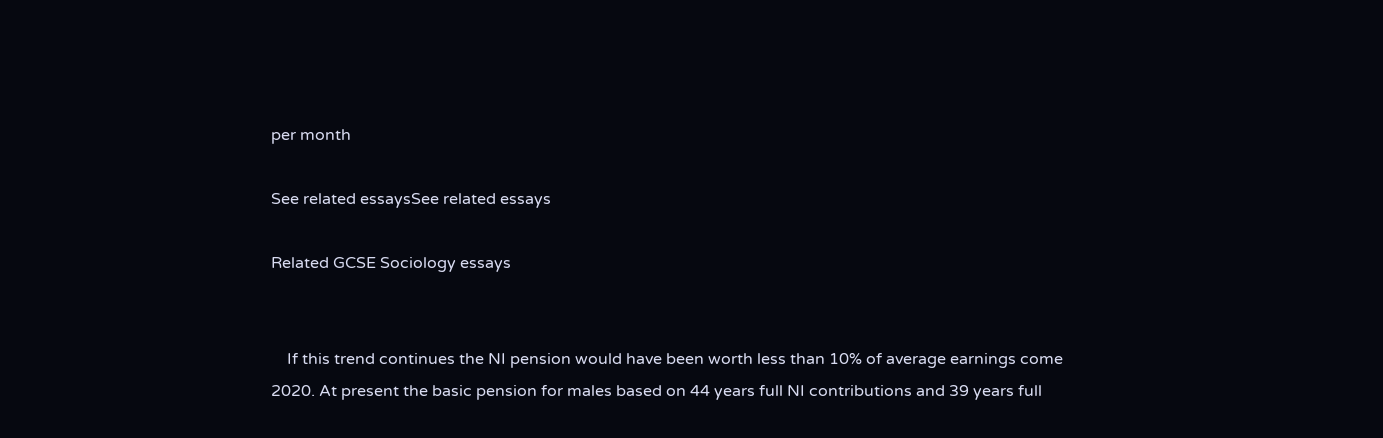per month

See related essaysSee related essays

Related GCSE Sociology essays


    If this trend continues the NI pension would have been worth less than 10% of average earnings come 2020. At present the basic pension for males based on 44 years full NI contributions and 39 years full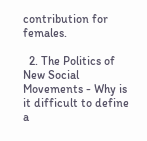contribution for females.

  2. The Politics of New Social Movements - Why is it difficult to define a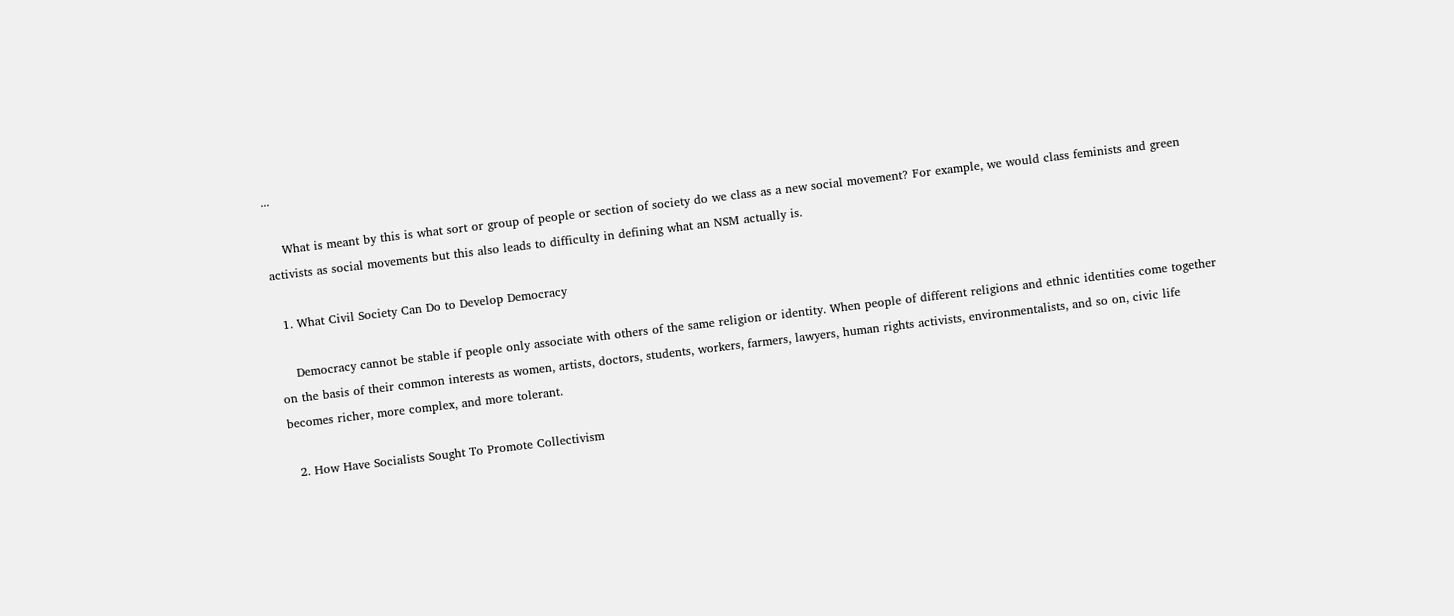...

    What is meant by this is what sort or group of people or section of society do we class as a new social movement? For example, we would class feminists and green activists as social movements but this also leads to difficulty in defining what an NSM actually is.

  1. What Civil Society Can Do to Develop Democracy

    Democracy cannot be stable if people only associate with others of the same religion or identity. When people of different religions and ethnic identities come together on the basis of their common interests as women, artists, doctors, students, workers, farmers, lawyers, human rights activists, environmentalists, and so on, civic life becomes richer, more complex, and more tolerant.

  2. How Have Socialists Sought To Promote Collectivism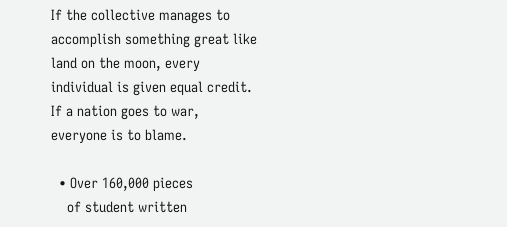If the collective manages to accomplish something great like land on the moon, every individual is given equal credit. If a nation goes to war, everyone is to blame.

  • Over 160,000 pieces
    of student written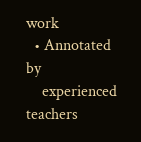work
  • Annotated by
    experienced teachers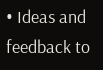• Ideas and feedback to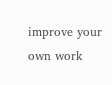improve your own work